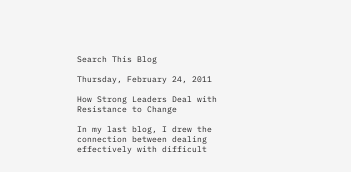Search This Blog

Thursday, February 24, 2011

How Strong Leaders Deal with Resistance to Change

In my last blog, I drew the connection between dealing effectively with difficult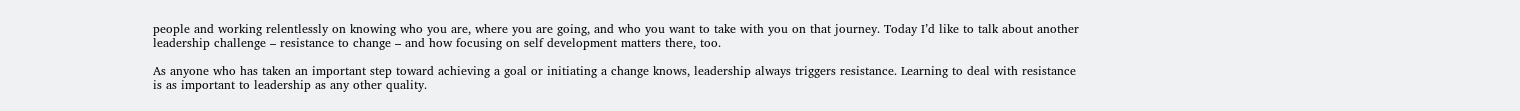people and working relentlessly on knowing who you are, where you are going, and who you want to take with you on that journey. Today I’d like to talk about another leadership challenge – resistance to change – and how focusing on self development matters there, too.

As anyone who has taken an important step toward achieving a goal or initiating a change knows, leadership always triggers resistance. Learning to deal with resistance is as important to leadership as any other quality.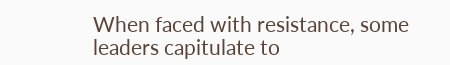When faced with resistance, some leaders capitulate to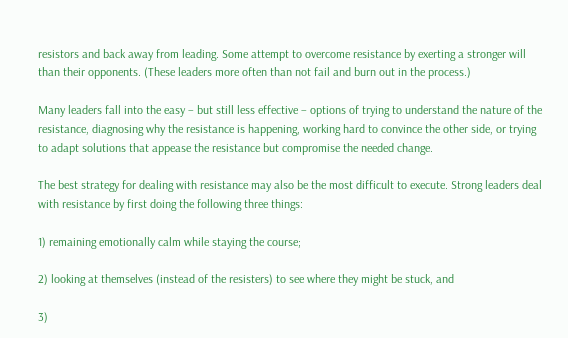resistors and back away from leading. Some attempt to overcome resistance by exerting a stronger will than their opponents. (These leaders more often than not fail and burn out in the process.)

Many leaders fall into the easy – but still less effective – options of trying to understand the nature of the resistance, diagnosing why the resistance is happening, working hard to convince the other side, or trying to adapt solutions that appease the resistance but compromise the needed change.

The best strategy for dealing with resistance may also be the most difficult to execute. Strong leaders deal with resistance by first doing the following three things:

1) remaining emotionally calm while staying the course;

2) looking at themselves (instead of the resisters) to see where they might be stuck, and

3)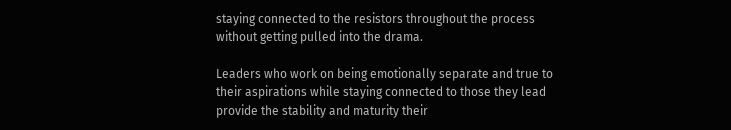staying connected to the resistors throughout the process without getting pulled into the drama.

Leaders who work on being emotionally separate and true to their aspirations while staying connected to those they lead provide the stability and maturity their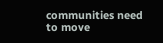communities need to move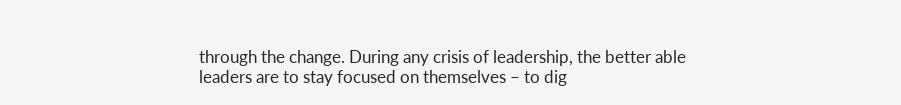through the change. During any crisis of leadership, the better able leaders are to stay focused on themselves – to dig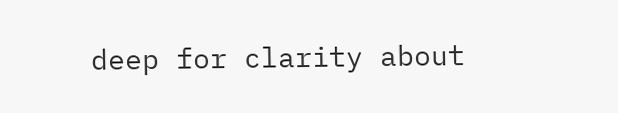deep for clarity about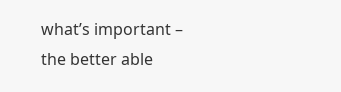what’s important – the better able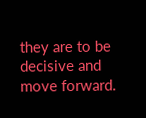they are to be decisive and move forward.